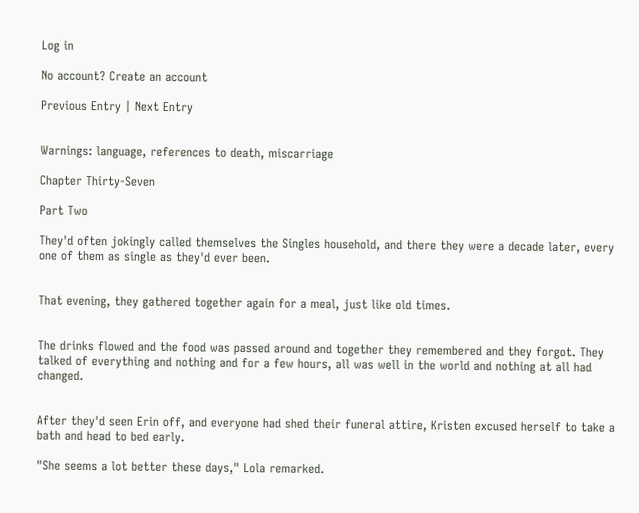Log in

No account? Create an account

Previous Entry | Next Entry


Warnings: language, references to death, miscarriage

Chapter Thirty-Seven

Part Two

They'd often jokingly called themselves the Singles household, and there they were a decade later, every one of them as single as they'd ever been.


That evening, they gathered together again for a meal, just like old times.


The drinks flowed and the food was passed around and together they remembered and they forgot. They talked of everything and nothing and for a few hours, all was well in the world and nothing at all had changed.


After they'd seen Erin off, and everyone had shed their funeral attire, Kristen excused herself to take a bath and head to bed early.

"She seems a lot better these days," Lola remarked.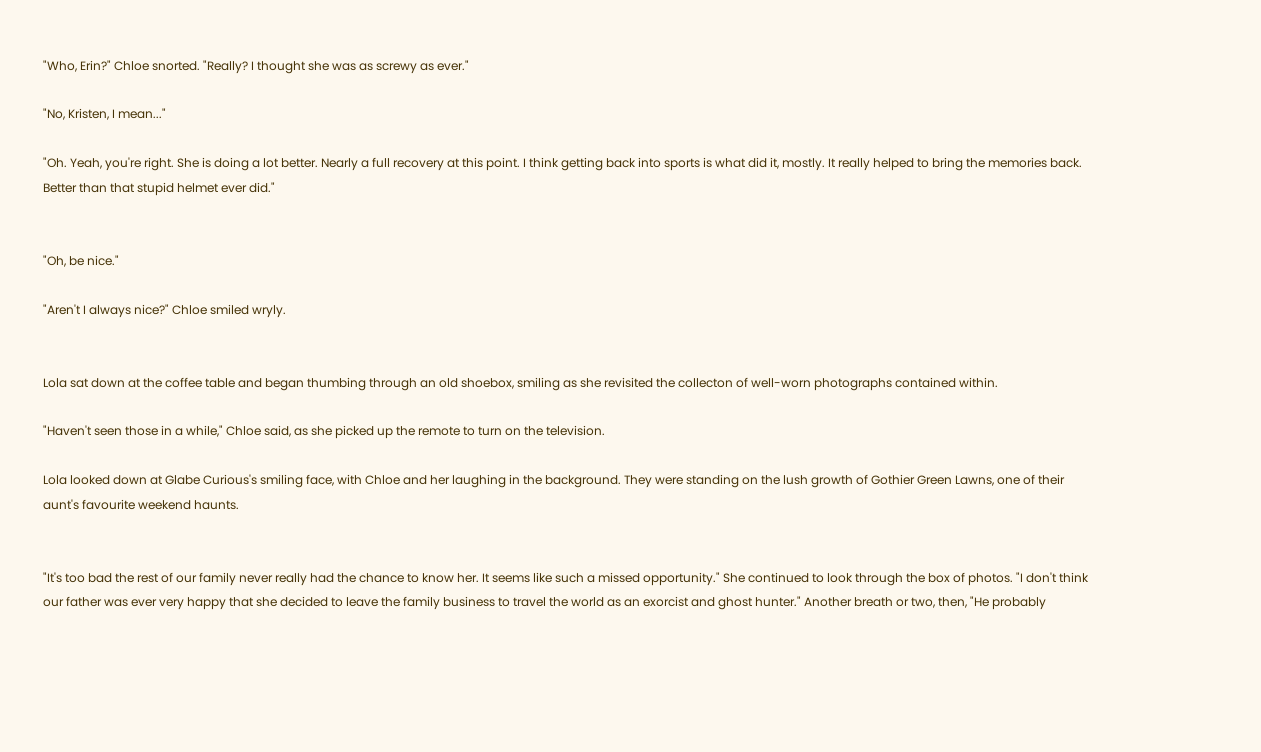"Who, Erin?" Chloe snorted. "Really? I thought she was as screwy as ever."

"No, Kristen, I mean..."

"Oh. Yeah, you're right. She is doing a lot better. Nearly a full recovery at this point. I think getting back into sports is what did it, mostly. It really helped to bring the memories back. Better than that stupid helmet ever did."


"Oh, be nice."

"Aren't I always nice?" Chloe smiled wryly.


Lola sat down at the coffee table and began thumbing through an old shoebox, smiling as she revisited the collecton of well-worn photographs contained within.

"Haven't seen those in a while," Chloe said, as she picked up the remote to turn on the television.

Lola looked down at Glabe Curious's smiling face, with Chloe and her laughing in the background. They were standing on the lush growth of Gothier Green Lawns, one of their aunt's favourite weekend haunts.


"It's too bad the rest of our family never really had the chance to know her. It seems like such a missed opportunity." She continued to look through the box of photos. "I don't think our father was ever very happy that she decided to leave the family business to travel the world as an exorcist and ghost hunter." Another breath or two, then, "He probably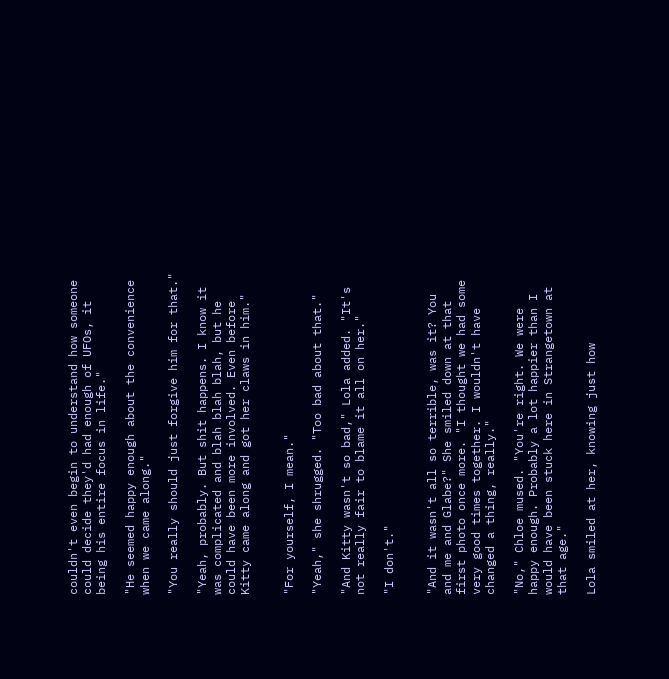couldn't even begin to understand how someone could decide they'd had enough of UFOs, it being his entire focus in life."

"He seemed happy enough about the convenience when we came along."

"You really should just forgive him for that."

"Yeah, probably. But shit happens. I know it was complicated and blah blah blah, but he could have been more involved. Even before Kitty came along and got her claws in him."


"For yourself, I mean."

"Yeah," she shrugged. "Too bad about that."

"And Kitty wasn't so bad," Lola added. "It's not really fair to blame it all on her."

"I don't."


"And it wasn't all so terrible, was it? You and me and Glabe?" She smiled down at that first photo once more. "I thought we had some very good times together. I wouldn't have changed a thing, really."

"No," Chloe mused. "You're right. We were happy enough. Probably a lot happier than I would have been stuck here in Strangetown at that age."

Lola smiled at her, knowing just how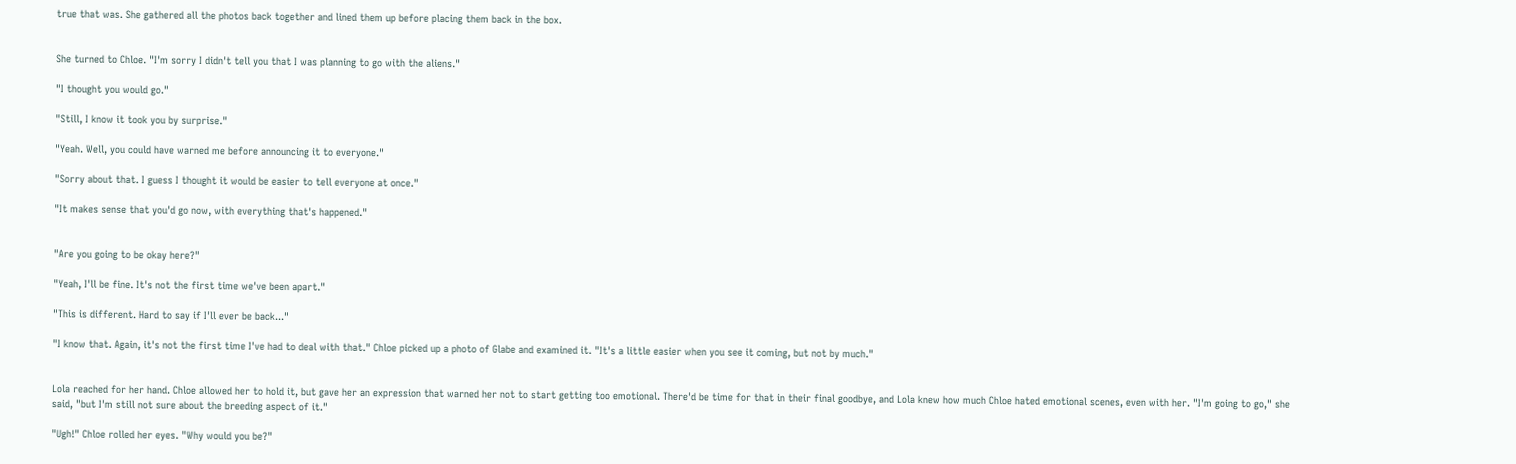true that was. She gathered all the photos back together and lined them up before placing them back in the box.


She turned to Chloe. "I'm sorry I didn't tell you that I was planning to go with the aliens."

"I thought you would go."

"Still, I know it took you by surprise."

"Yeah. Well, you could have warned me before announcing it to everyone."

"Sorry about that. I guess I thought it would be easier to tell everyone at once."

"It makes sense that you'd go now, with everything that's happened."


"Are you going to be okay here?"

"Yeah, I'll be fine. It's not the first time we've been apart."

"This is different. Hard to say if I'll ever be back..."

"I know that. Again, it's not the first time I've had to deal with that." Chloe picked up a photo of Glabe and examined it. "It's a little easier when you see it coming, but not by much."


Lola reached for her hand. Chloe allowed her to hold it, but gave her an expression that warned her not to start getting too emotional. There'd be time for that in their final goodbye, and Lola knew how much Chloe hated emotional scenes, even with her. "I'm going to go," she said, "but I'm still not sure about the breeding aspect of it."

"Ugh!" Chloe rolled her eyes. "Why would you be?"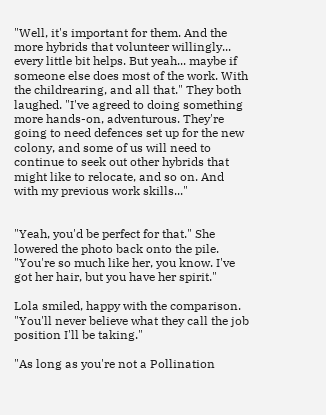"Well, it's important for them. And the more hybrids that volunteer willingly... every little bit helps. But yeah... maybe if someone else does most of the work. With the childrearing, and all that." They both laughed. "I've agreed to doing something more hands-on, adventurous. They're going to need defences set up for the new colony, and some of us will need to continue to seek out other hybrids that might like to relocate, and so on. And with my previous work skills..."


"Yeah, you'd be perfect for that." She lowered the photo back onto the pile. "You're so much like her, you know. I've got her hair, but you have her spirit."

Lola smiled, happy with the comparison. "You'll never believe what they call the job position I'll be taking."

"As long as you're not a Pollination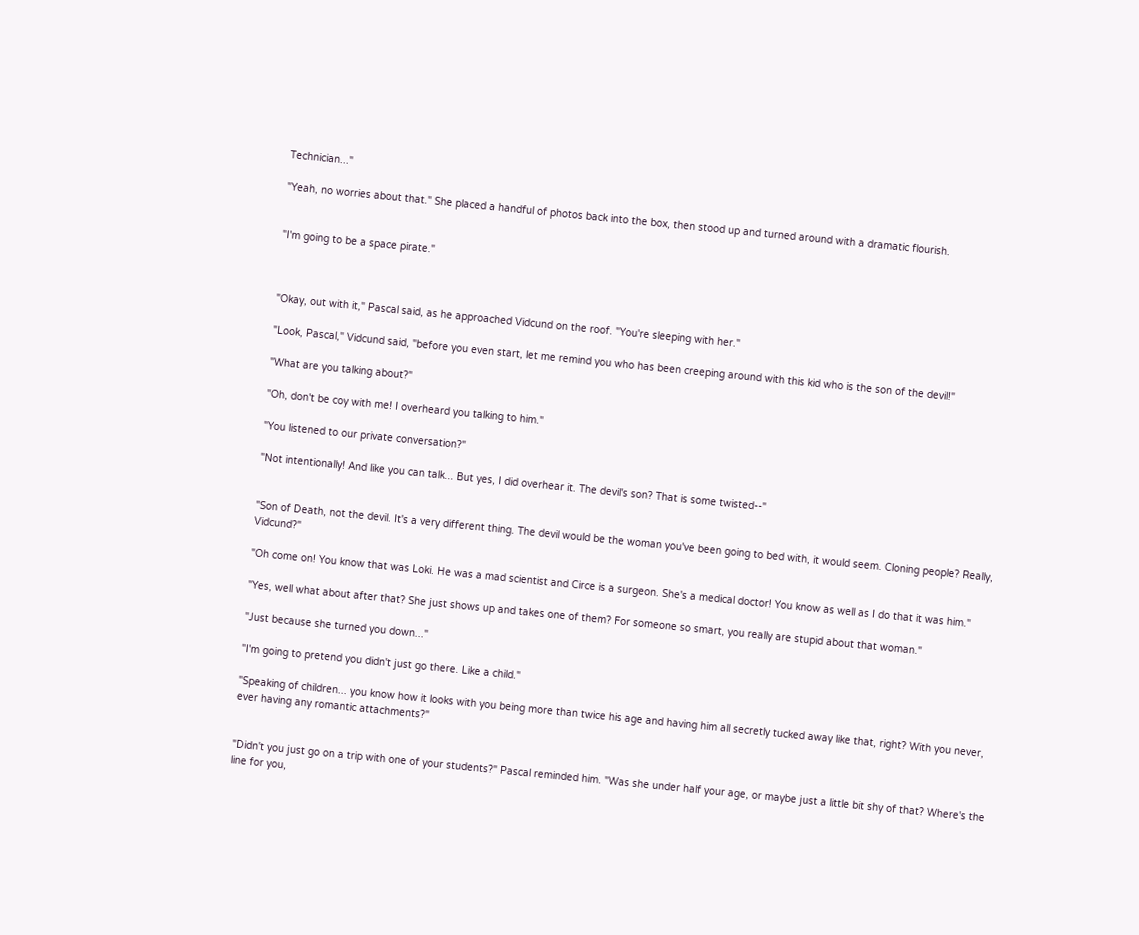Technician..."

"Yeah, no worries about that." She placed a handful of photos back into the box, then stood up and turned around with a dramatic flourish.


"I'm going to be a space pirate."



"Okay, out with it," Pascal said, as he approached Vidcund on the roof. "You're sleeping with her."

"Look, Pascal," Vidcund said, "before you even start, let me remind you who has been creeping around with this kid who is the son of the devil!"

"What are you talking about?"

"Oh, don't be coy with me! I overheard you talking to him."

"You listened to our private conversation?"

"Not intentionally! And like you can talk... But yes, I did overhear it. The devil's son? That is some twisted--"


"Son of Death, not the devil. It's a very different thing. The devil would be the woman you've been going to bed with, it would seem. Cloning people? Really, Vidcund?"

"Oh come on! You know that was Loki. He was a mad scientist and Circe is a surgeon. She's a medical doctor! You know as well as I do that it was him."

"Yes, well what about after that? She just shows up and takes one of them? For someone so smart, you really are stupid about that woman."

"Just because she turned you down..."

"I'm going to pretend you didn't just go there. Like a child."

"Speaking of children... you know how it looks with you being more than twice his age and having him all secretly tucked away like that, right? With you never, ever having any romantic attachments?"


"Didn't you just go on a trip with one of your students?" Pascal reminded him. "Was she under half your age, or maybe just a little bit shy of that? Where's the line for you,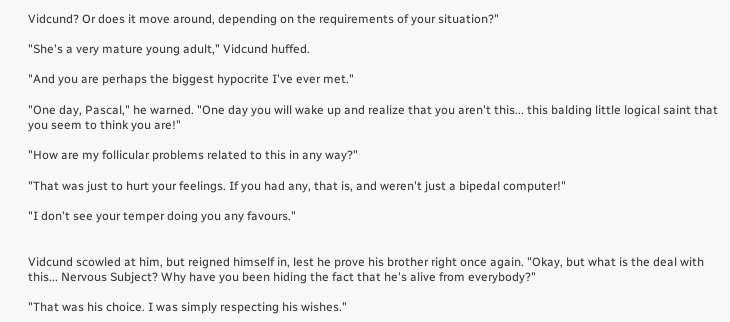Vidcund? Or does it move around, depending on the requirements of your situation?"

"She's a very mature young adult," Vidcund huffed.

"And you are perhaps the biggest hypocrite I've ever met."

"One day, Pascal," he warned. "One day you will wake up and realize that you aren't this... this balding little logical saint that you seem to think you are!"

"How are my follicular problems related to this in any way?"

"That was just to hurt your feelings. If you had any, that is, and weren't just a bipedal computer!"

"I don't see your temper doing you any favours."


Vidcund scowled at him, but reigned himself in, lest he prove his brother right once again. "Okay, but what is the deal with this... Nervous Subject? Why have you been hiding the fact that he's alive from everybody?"

"That was his choice. I was simply respecting his wishes."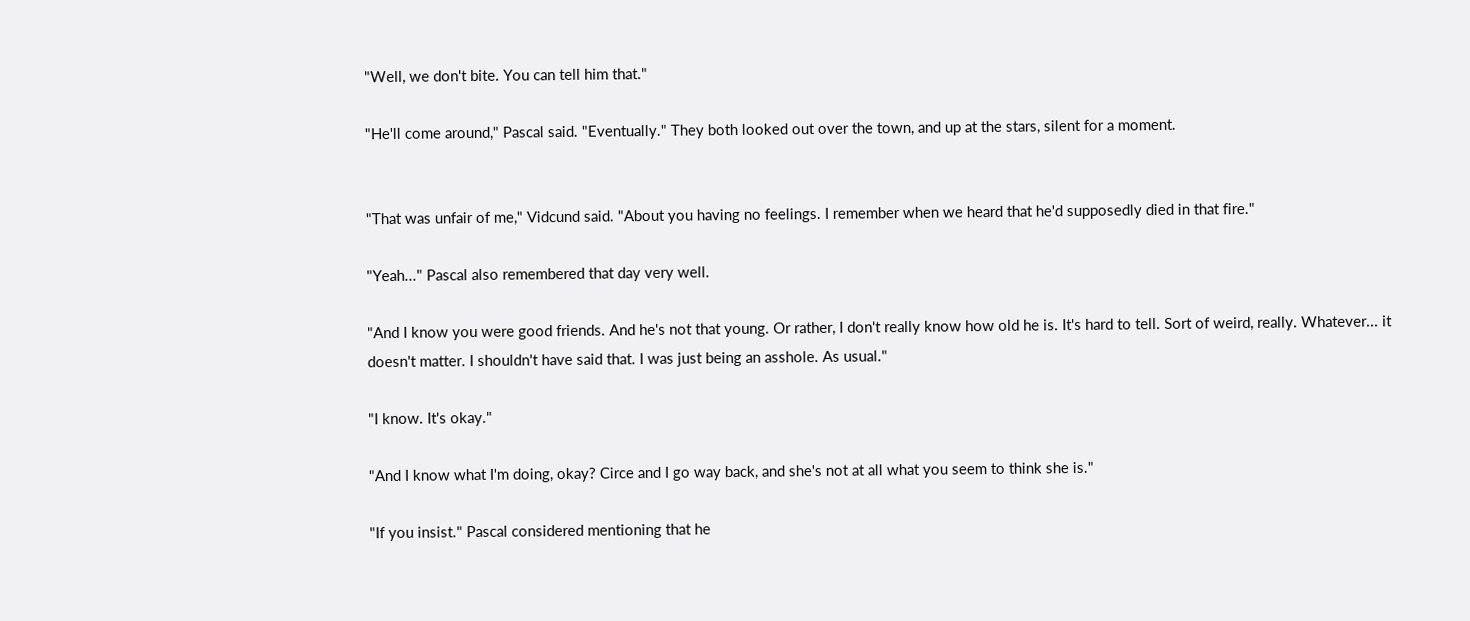"Well, we don't bite. You can tell him that."

"He'll come around," Pascal said. "Eventually." They both looked out over the town, and up at the stars, silent for a moment.


"That was unfair of me," Vidcund said. "About you having no feelings. I remember when we heard that he'd supposedly died in that fire."

"Yeah..." Pascal also remembered that day very well.

"And I know you were good friends. And he's not that young. Or rather, I don't really know how old he is. It's hard to tell. Sort of weird, really. Whatever... it doesn't matter. I shouldn't have said that. I was just being an asshole. As usual."

"I know. It's okay."

"And I know what I'm doing, okay? Circe and I go way back, and she's not at all what you seem to think she is."

"If you insist." Pascal considered mentioning that he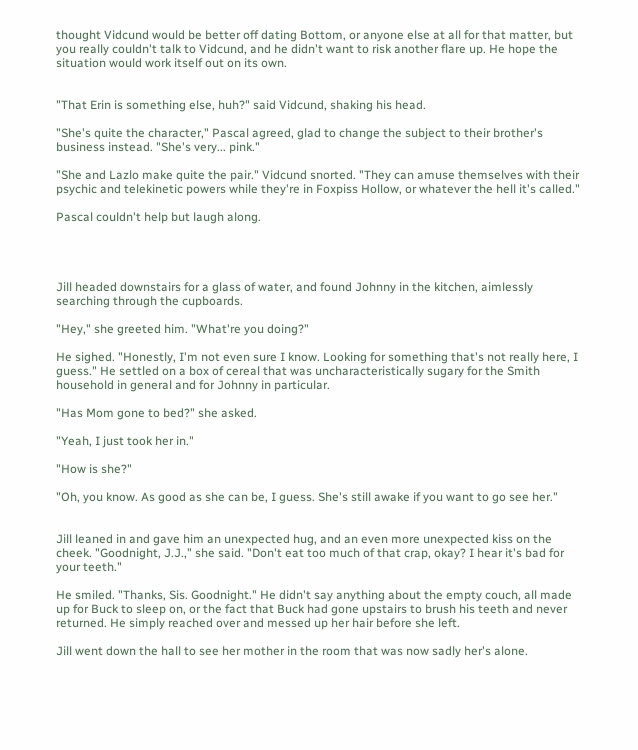thought Vidcund would be better off dating Bottom, or anyone else at all for that matter, but you really couldn't talk to Vidcund, and he didn't want to risk another flare up. He hope the situation would work itself out on its own.


"That Erin is something else, huh?" said Vidcund, shaking his head.

"She's quite the character," Pascal agreed, glad to change the subject to their brother's business instead. "She's very... pink."

"She and Lazlo make quite the pair." Vidcund snorted. "They can amuse themselves with their psychic and telekinetic powers while they're in Foxpiss Hollow, or whatever the hell it's called."

Pascal couldn't help but laugh along.




Jill headed downstairs for a glass of water, and found Johnny in the kitchen, aimlessly searching through the cupboards.

"Hey," she greeted him. "What're you doing?"

He sighed. "Honestly, I'm not even sure I know. Looking for something that's not really here, I guess." He settled on a box of cereal that was uncharacteristically sugary for the Smith household in general and for Johnny in particular.

"Has Mom gone to bed?" she asked.

"Yeah, I just took her in."

"How is she?"

"Oh, you know. As good as she can be, I guess. She's still awake if you want to go see her."


Jill leaned in and gave him an unexpected hug, and an even more unexpected kiss on the cheek. "Goodnight, J.J.," she said. "Don't eat too much of that crap, okay? I hear it's bad for your teeth."

He smiled. "Thanks, Sis. Goodnight." He didn't say anything about the empty couch, all made up for Buck to sleep on, or the fact that Buck had gone upstairs to brush his teeth and never returned. He simply reached over and messed up her hair before she left.

Jill went down the hall to see her mother in the room that was now sadly her's alone.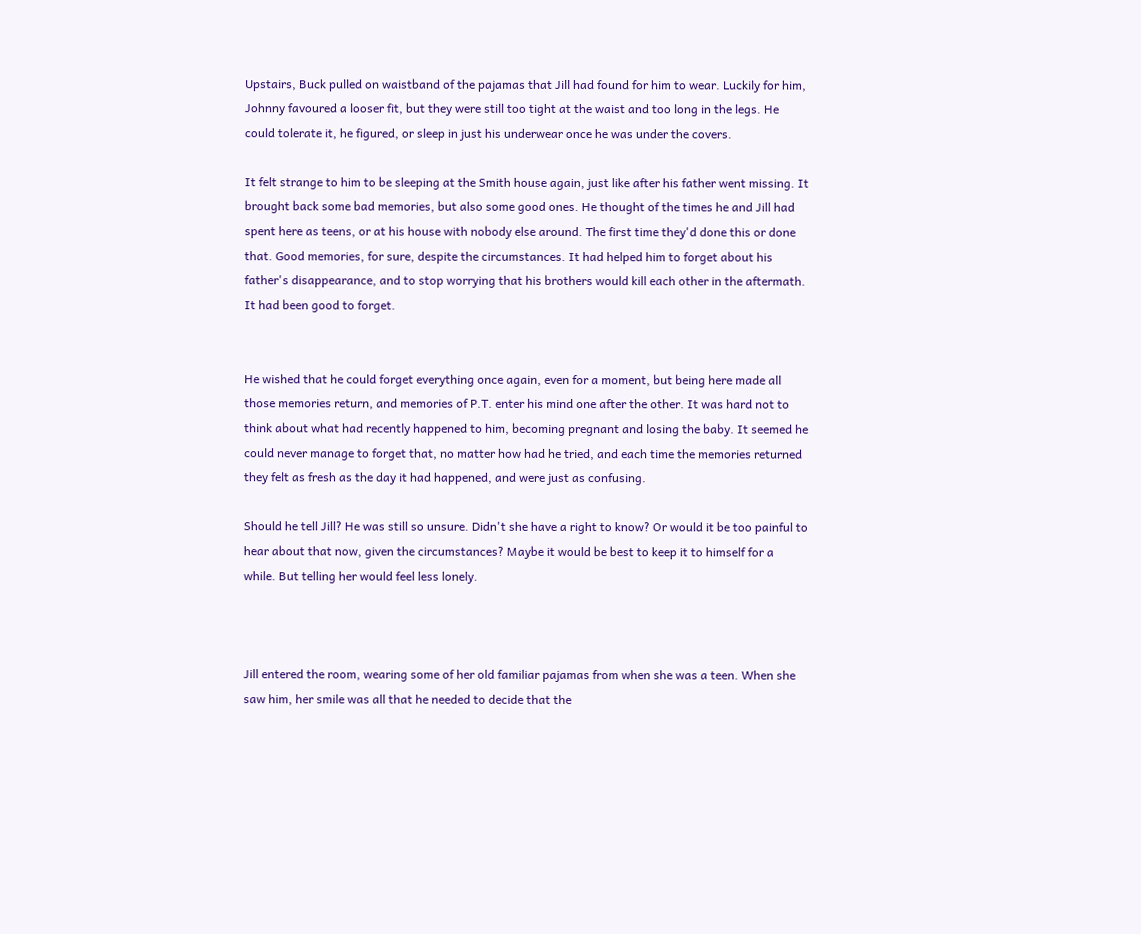Upstairs, Buck pulled on waistband of the pajamas that Jill had found for him to wear. Luckily for him, Johnny favoured a looser fit, but they were still too tight at the waist and too long in the legs. He could tolerate it, he figured, or sleep in just his underwear once he was under the covers.

It felt strange to him to be sleeping at the Smith house again, just like after his father went missing. It brought back some bad memories, but also some good ones. He thought of the times he and Jill had spent here as teens, or at his house with nobody else around. The first time they'd done this or done that. Good memories, for sure, despite the circumstances. It had helped him to forget about his father's disappearance, and to stop worrying that his brothers would kill each other in the aftermath. It had been good to forget.


He wished that he could forget everything once again, even for a moment, but being here made all those memories return, and memories of P.T. enter his mind one after the other. It was hard not to think about what had recently happened to him, becoming pregnant and losing the baby. It seemed he could never manage to forget that, no matter how had he tried, and each time the memories returned they felt as fresh as the day it had happened, and were just as confusing.

Should he tell Jill? He was still so unsure. Didn't she have a right to know? Or would it be too painful to hear about that now, given the circumstances? Maybe it would be best to keep it to himself for a while. But telling her would feel less lonely.



Jill entered the room, wearing some of her old familiar pajamas from when she was a teen. When she saw him, her smile was all that he needed to decide that the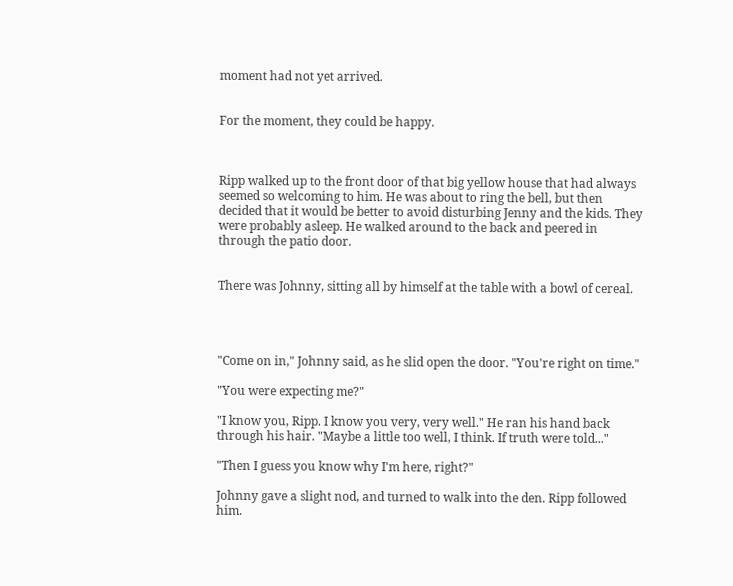moment had not yet arrived.


For the moment, they could be happy.



Ripp walked up to the front door of that big yellow house that had always seemed so welcoming to him. He was about to ring the bell, but then decided that it would be better to avoid disturbing Jenny and the kids. They were probably asleep. He walked around to the back and peered in through the patio door.


There was Johnny, sitting all by himself at the table with a bowl of cereal.




"Come on in," Johnny said, as he slid open the door. "You're right on time."

"You were expecting me?"

"I know you, Ripp. I know you very, very well." He ran his hand back through his hair. "Maybe a little too well, I think. If truth were told..."

"Then I guess you know why I'm here, right?"

Johnny gave a slight nod, and turned to walk into the den. Ripp followed him.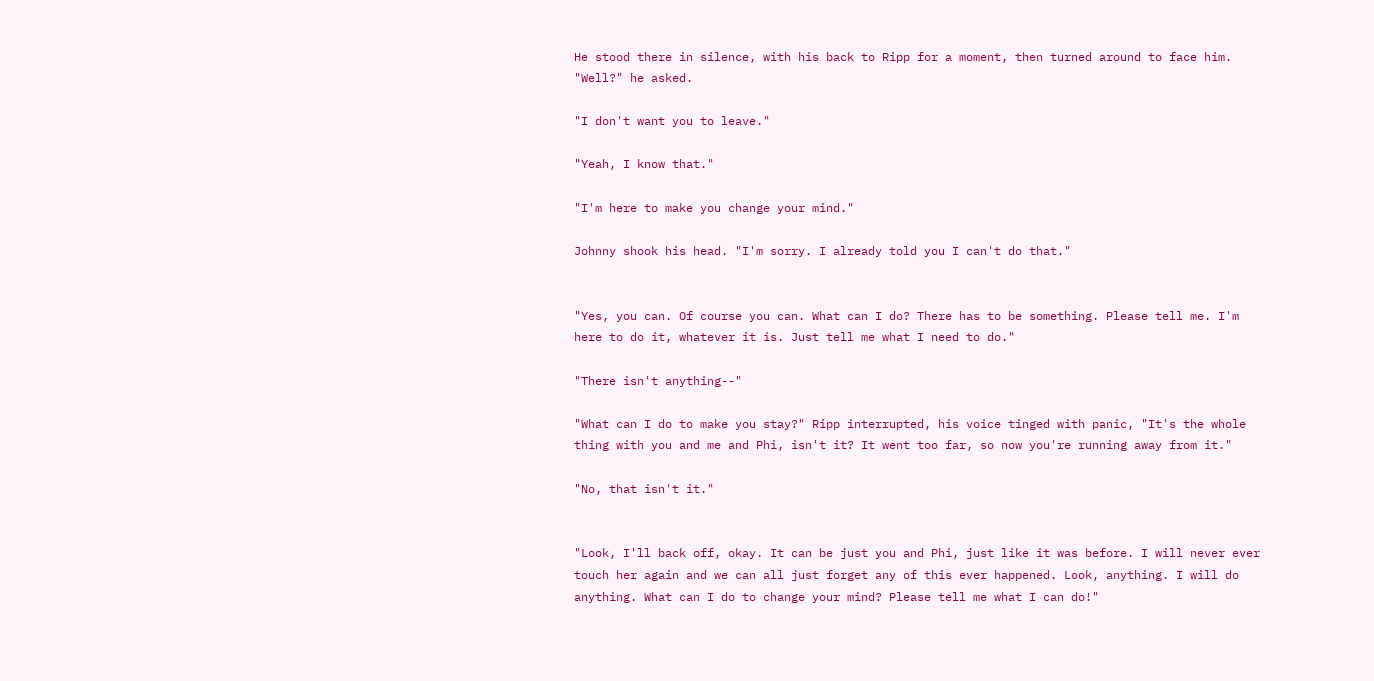He stood there in silence, with his back to Ripp for a moment, then turned around to face him. "Well?" he asked.

"I don't want you to leave."

"Yeah, I know that."

"I'm here to make you change your mind."

Johnny shook his head. "I'm sorry. I already told you I can't do that."


"Yes, you can. Of course you can. What can I do? There has to be something. Please tell me. I'm here to do it, whatever it is. Just tell me what I need to do."

"There isn't anything--"

"What can I do to make you stay?" Ripp interrupted, his voice tinged with panic, "It's the whole thing with you and me and Phi, isn't it? It went too far, so now you're running away from it."

"No, that isn't it."


"Look, I'll back off, okay. It can be just you and Phi, just like it was before. I will never ever touch her again and we can all just forget any of this ever happened. Look, anything. I will do anything. What can I do to change your mind? Please tell me what I can do!"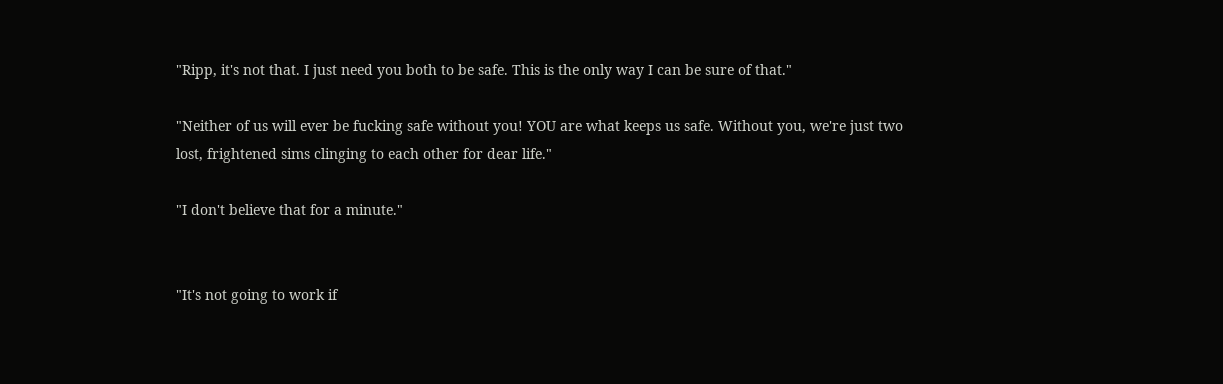"Ripp, it's not that. I just need you both to be safe. This is the only way I can be sure of that."

"Neither of us will ever be fucking safe without you! YOU are what keeps us safe. Without you, we're just two lost, frightened sims clinging to each other for dear life."

"I don't believe that for a minute."


"It's not going to work if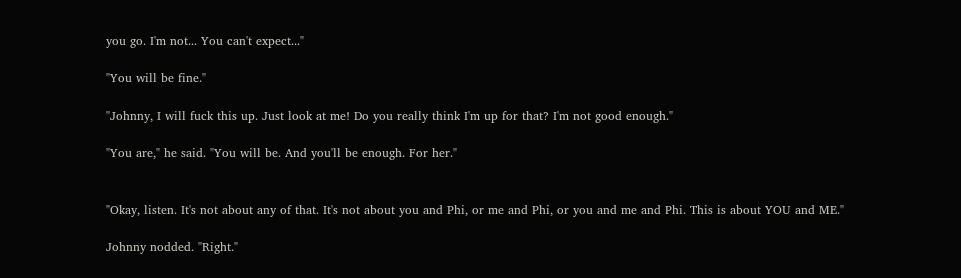you go. I'm not... You can't expect..."

"You will be fine."

"Johnny, I will fuck this up. Just look at me! Do you really think I'm up for that? I'm not good enough."

"You are," he said. "You will be. And you'll be enough. For her."


"Okay, listen. It's not about any of that. It's not about you and Phi, or me and Phi, or you and me and Phi. This is about YOU and ME."

Johnny nodded. "Right."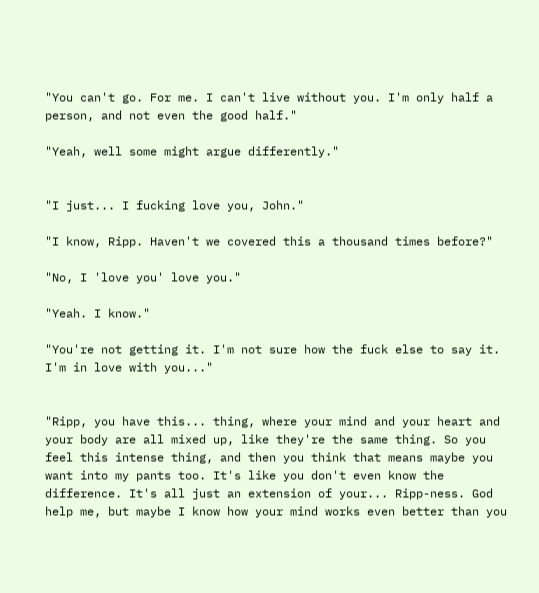"You can't go. For me. I can't live without you. I'm only half a person, and not even the good half."

"Yeah, well some might argue differently."


"I just... I fucking love you, John."

"I know, Ripp. Haven't we covered this a thousand times before?"

"No, I 'love you' love you."

"Yeah. I know."

"You're not getting it. I'm not sure how the fuck else to say it. I'm in love with you..."


"Ripp, you have this... thing, where your mind and your heart and your body are all mixed up, like they're the same thing. So you feel this intense thing, and then you think that means maybe you want into my pants too. It's like you don't even know the difference. It's all just an extension of your... Ripp-ness. God help me, but maybe I know how your mind works even better than you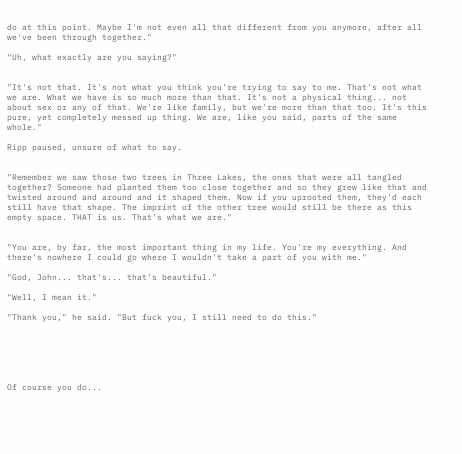do at this point. Maybe I'm not even all that different from you anymore, after all we've been through together."

"Uh, what exactly are you saying?"


"It's not that. It's not what you think you're trying to say to me. That's not what we are. What we have is so much more than that. It's not a physical thing... not about sex or any of that. We're like family, but we're more than that too. It's this pure, yet completely messed up thing. We are, like you said, parts of the same whole."

Ripp paused, unsure of what to say.


"Remember we saw those two trees in Three Lakes, the ones that were all tangled together? Someone had planted them too close together and so they grew like that and twisted around and around and it shaped them. Now if you uprooted them, they'd each still have that shape. The imprint of the other tree would still be there as this empty space. THAT is us. That's what we are."


"You are, by far, the most important thing in my life. You're my everything. And there's nowhere I could go where I wouldn't take a part of you with me."

"God, John... that's... that's beautiful."

"Well, I mean it."

"Thank you," he said. "But fuck you, I still need to do this."






Of course you do...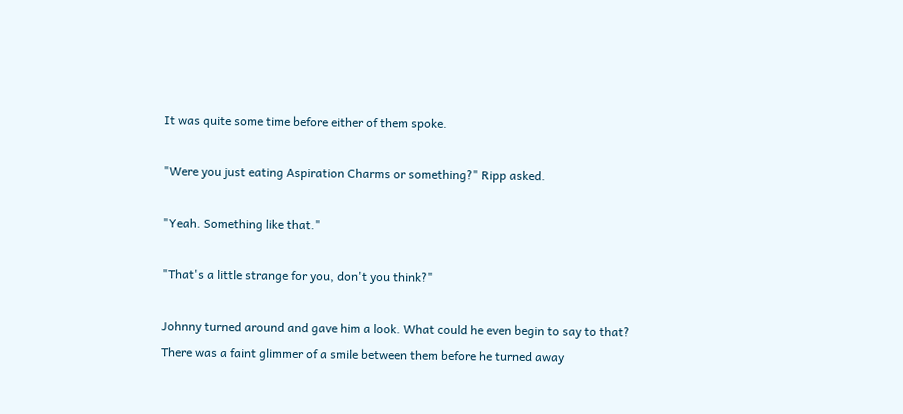It was quite some time before either of them spoke.

"Were you just eating Aspiration Charms or something?" Ripp asked.

"Yeah. Something like that."

"That's a little strange for you, don't you think?"

Johnny turned around and gave him a look. What could he even begin to say to that?  There was a faint glimmer of a smile between them before he turned away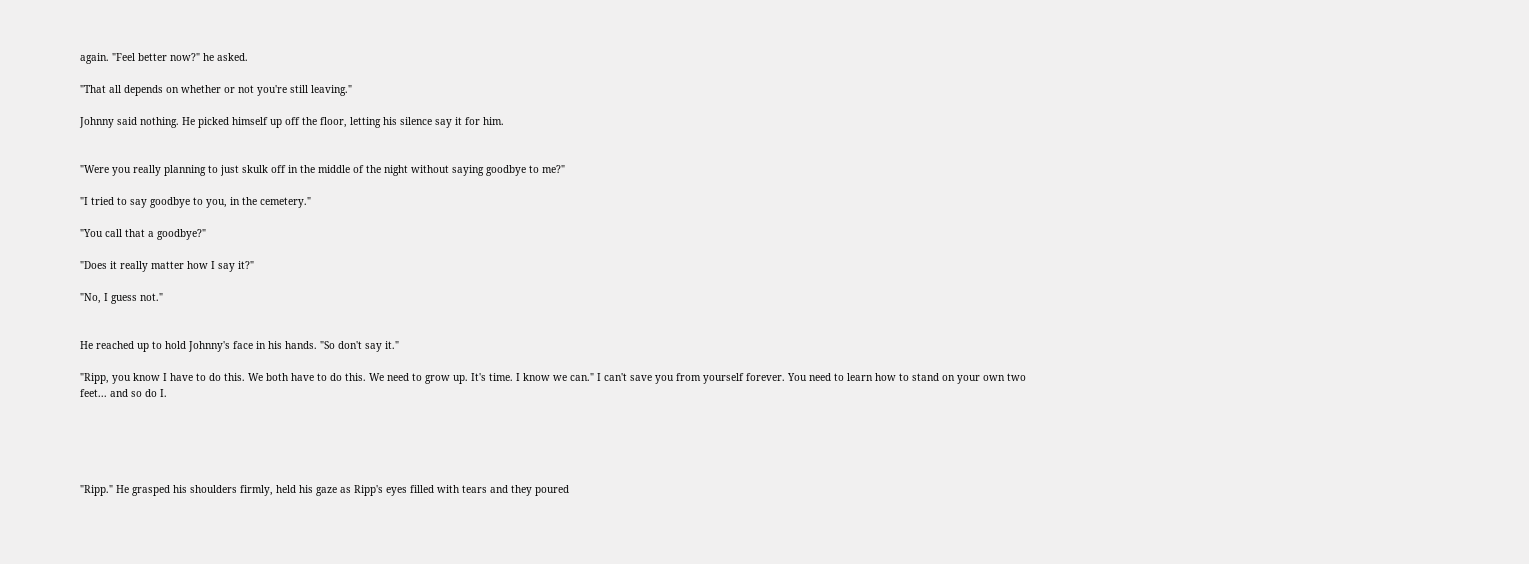again. "Feel better now?" he asked.

"That all depends on whether or not you're still leaving."

Johnny said nothing. He picked himself up off the floor, letting his silence say it for him.


"Were you really planning to just skulk off in the middle of the night without saying goodbye to me?"

"I tried to say goodbye to you, in the cemetery."

"You call that a goodbye?"

"Does it really matter how I say it?"

"No, I guess not."


He reached up to hold Johnny's face in his hands. "So don't say it."

"Ripp, you know I have to do this. We both have to do this. We need to grow up. It's time. I know we can." I can't save you from yourself forever. You need to learn how to stand on your own two feet... and so do I.





"Ripp." He grasped his shoulders firmly, held his gaze as Ripp's eyes filled with tears and they poured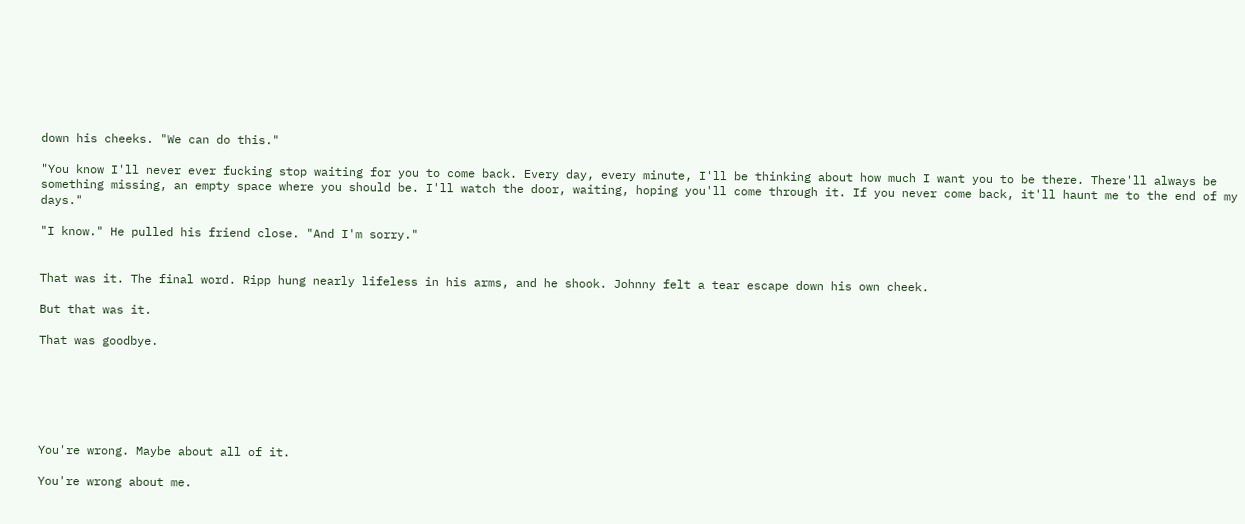down his cheeks. "We can do this."

"You know I'll never ever fucking stop waiting for you to come back. Every day, every minute, I'll be thinking about how much I want you to be there. There'll always be something missing, an empty space where you should be. I'll watch the door, waiting, hoping you'll come through it. If you never come back, it'll haunt me to the end of my days."

"I know." He pulled his friend close. "And I'm sorry."


That was it. The final word. Ripp hung nearly lifeless in his arms, and he shook. Johnny felt a tear escape down his own cheek.

But that was it.

That was goodbye.






You're wrong. Maybe about all of it.

You're wrong about me.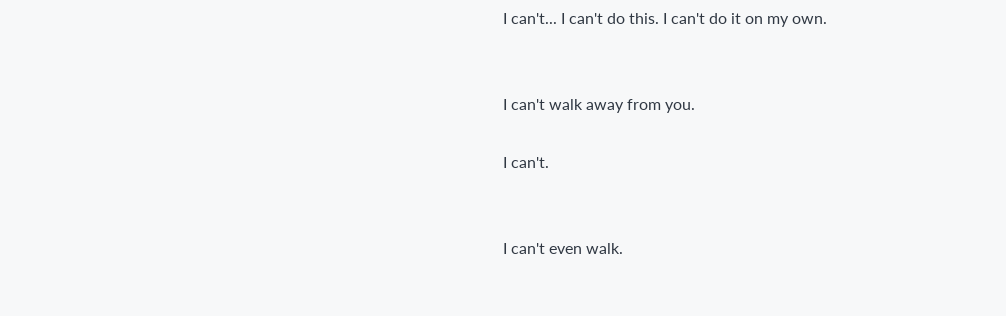I can't... I can't do this. I can't do it on my own.


I can't walk away from you.

I can't.


I can't even walk.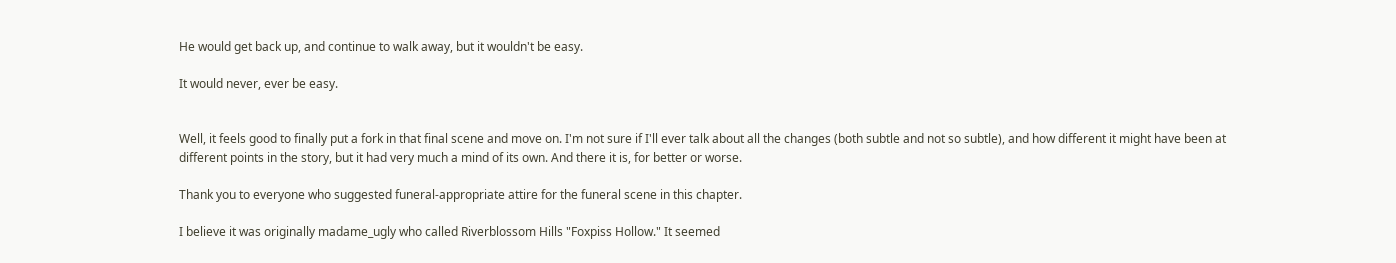He would get back up, and continue to walk away, but it wouldn't be easy.

It would never, ever be easy.


Well, it feels good to finally put a fork in that final scene and move on. I'm not sure if I'll ever talk about all the changes (both subtle and not so subtle), and how different it might have been at different points in the story, but it had very much a mind of its own. And there it is, for better or worse.

Thank you to everyone who suggested funeral-appropriate attire for the funeral scene in this chapter.

I believe it was originally madame_ugly who called Riverblossom Hills "Foxpiss Hollow." It seemed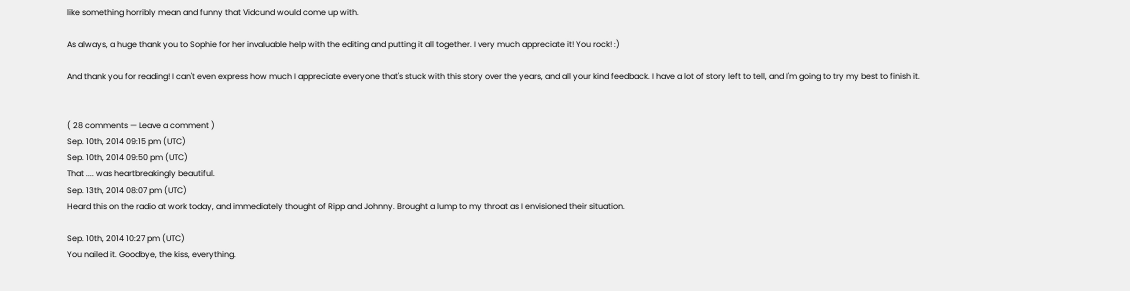like something horribly mean and funny that Vidcund would come up with.

As always, a huge thank you to Sophie for her invaluable help with the editing and putting it all together. I very much appreciate it! You rock! :)

And thank you for reading! I can't even express how much I appreciate everyone that's stuck with this story over the years, and all your kind feedback. I have a lot of story left to tell, and I'm going to try my best to finish it.


( 28 comments — Leave a comment )
Sep. 10th, 2014 09:15 pm (UTC)
Sep. 10th, 2014 09:50 pm (UTC)
That .... was heartbreakingly beautiful.
Sep. 13th, 2014 08:07 pm (UTC)
Heard this on the radio at work today, and immediately thought of Ripp and Johnny. Brought a lump to my throat as I envisioned their situation.

Sep. 10th, 2014 10:27 pm (UTC)
You nailed it. Goodbye, the kiss, everything.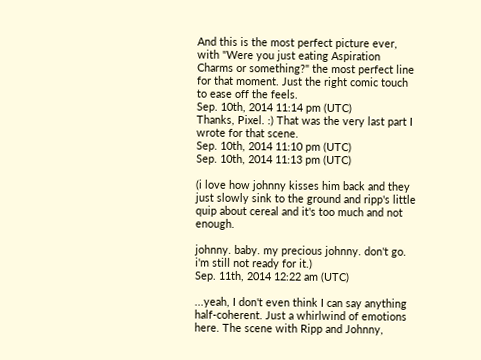And this is the most perfect picture ever, with "Were you just eating Aspiration Charms or something?" the most perfect line for that moment. Just the right comic touch to ease off the feels.
Sep. 10th, 2014 11:14 pm (UTC)
Thanks, Pixel. :) That was the very last part I wrote for that scene.
Sep. 10th, 2014 11:10 pm (UTC)
Sep. 10th, 2014 11:13 pm (UTC)

(i love how johnny kisses him back and they just slowly sink to the ground and ripp's little quip about cereal and it's too much and not enough.

johnny. baby. my precious johnny. don't go. i'm still not ready for it.)
Sep. 11th, 2014 12:22 am (UTC)

...yeah, I don't even think I can say anything half-coherent. Just a whirlwind of emotions here. The scene with Ripp and Johnny,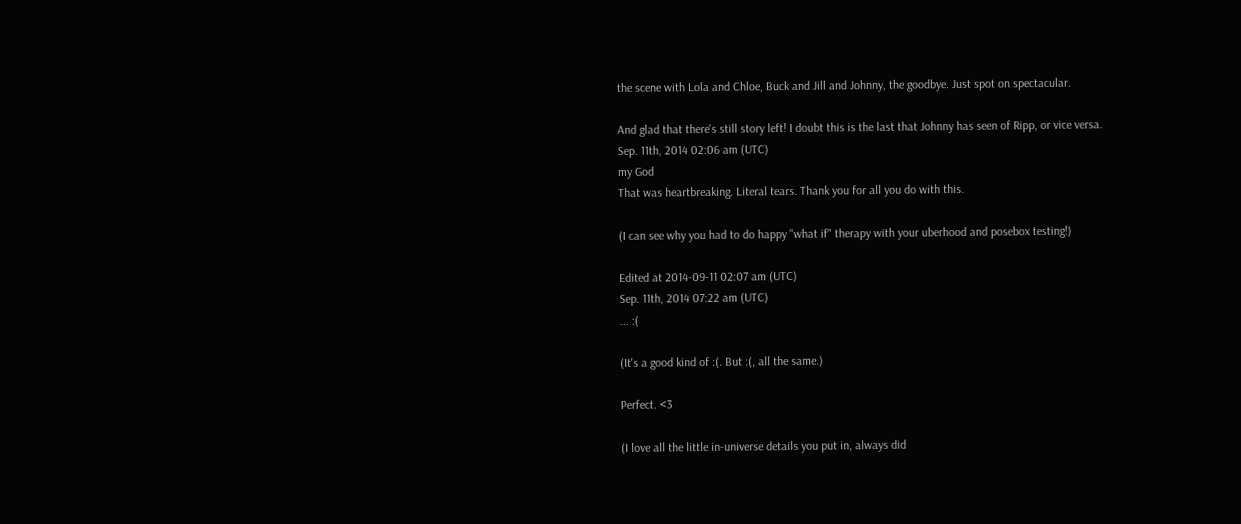the scene with Lola and Chloe, Buck and Jill and Johnny, the goodbye. Just spot on spectacular.

And glad that there's still story left! I doubt this is the last that Johnny has seen of Ripp, or vice versa.
Sep. 11th, 2014 02:06 am (UTC)
my God
That was heartbreaking. Literal tears. Thank you for all you do with this.

(I can see why you had to do happy "what if" therapy with your uberhood and posebox testing!)

Edited at 2014-09-11 02:07 am (UTC)
Sep. 11th, 2014 07:22 am (UTC)
... :(

(It's a good kind of :(. But :(, all the same.)

Perfect. <3

(I love all the little in-universe details you put in, always did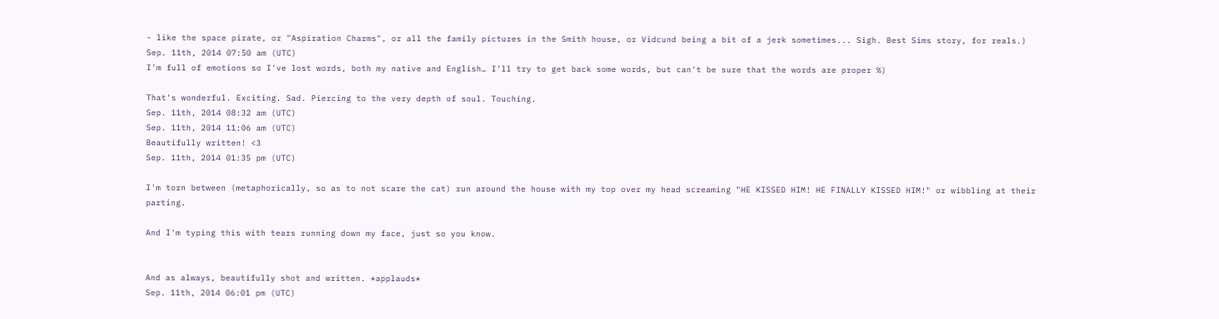- like the space pirate, or "Aspiration Charms", or all the family pictures in the Smith house, or Vidcund being a bit of a jerk sometimes... Sigh. Best Sims story, for reals.)
Sep. 11th, 2014 07:50 am (UTC)
I'm full of emotions so I've lost words, both my native and English… I'll try to get back some words, but can't be sure that the words are proper %)

That's wonderful. Exciting. Sad. Piercing to the very depth of soul. Touching.
Sep. 11th, 2014 08:32 am (UTC)
Sep. 11th, 2014 11:06 am (UTC)
Beautifully written! <3
Sep. 11th, 2014 01:35 pm (UTC)

I'm torn between (metaphorically, so as to not scare the cat) run around the house with my top over my head screaming "HE KISSED HIM! HE FINALLY KISSED HIM!" or wibbling at their parting.

And I'm typing this with tears running down my face, just so you know.


And as always, beautifully shot and written. *applauds*
Sep. 11th, 2014 06:01 pm (UTC)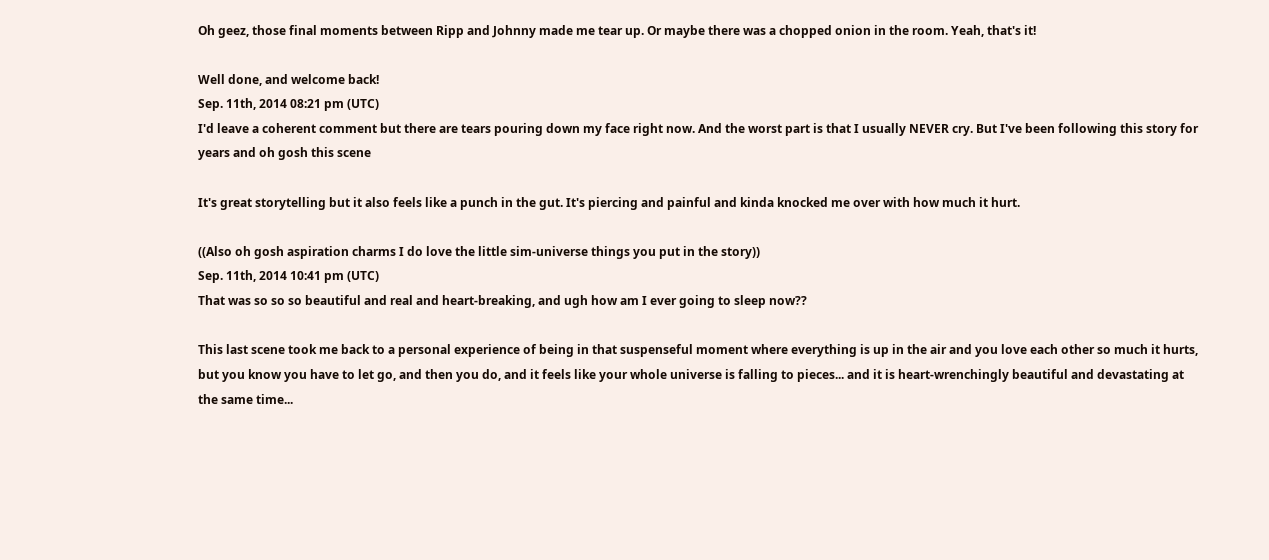Oh geez, those final moments between Ripp and Johnny made me tear up. Or maybe there was a chopped onion in the room. Yeah, that's it!

Well done, and welcome back!
Sep. 11th, 2014 08:21 pm (UTC)
I'd leave a coherent comment but there are tears pouring down my face right now. And the worst part is that I usually NEVER cry. But I've been following this story for years and oh gosh this scene

It's great storytelling but it also feels like a punch in the gut. It's piercing and painful and kinda knocked me over with how much it hurt.

((Also oh gosh aspiration charms I do love the little sim-universe things you put in the story))
Sep. 11th, 2014 10:41 pm (UTC)
That was so so so beautiful and real and heart-breaking, and ugh how am I ever going to sleep now??

This last scene took me back to a personal experience of being in that suspenseful moment where everything is up in the air and you love each other so much it hurts, but you know you have to let go, and then you do, and it feels like your whole universe is falling to pieces... and it is heart-wrenchingly beautiful and devastating at the same time...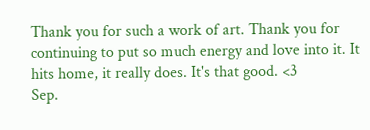Thank you for such a work of art. Thank you for continuing to put so much energy and love into it. It hits home, it really does. It's that good. <3
Sep.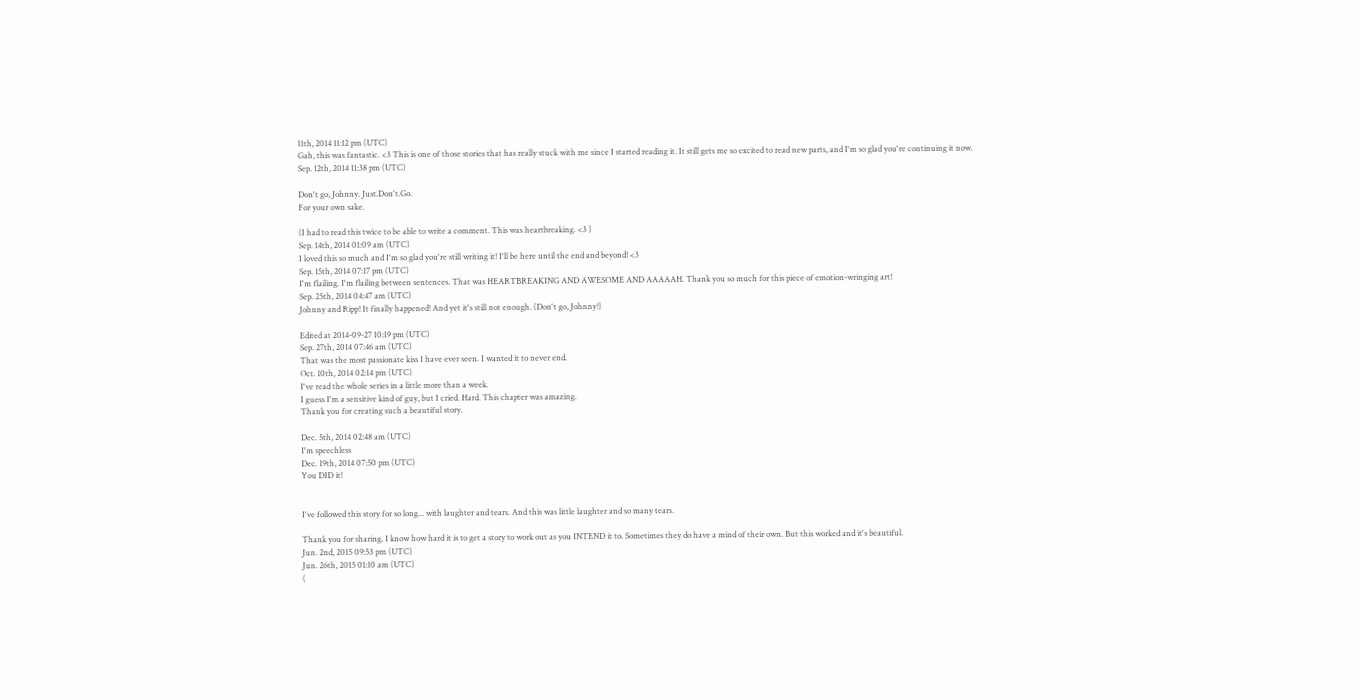11th, 2014 11:12 pm (UTC)
Gah, this was fantastic. <3 This is one of those stories that has really stuck with me since I started reading it. It still gets me so excited to read new parts, and I'm so glad you're continuing it now.
Sep. 12th, 2014 11:38 pm (UTC)

Don't go, Johnny. Just.Don't.Go.
For your own sake.

(I had to read this twice to be able to write a comment. This was heartbreaking. <3 )
Sep. 14th, 2014 01:09 am (UTC)
I loved this so much and I'm so glad you're still writing it! I'll be here until the end and beyond! <3
Sep. 15th, 2014 07:17 pm (UTC)
I'm flailing. I'm flailing between sentences. That was HEARTBREAKING AND AWESOME AND AAAAAH. Thank you so much for this piece of emotion-wringing art!
Sep. 25th, 2014 04:47 am (UTC)
Johnny and Ripp! It finally happened! And yet it's still not enough. (Don't go, Johnny!)

Edited at 2014-09-27 10:19 pm (UTC)
Sep. 27th, 2014 07:46 am (UTC)
That was the most passionate kiss I have ever seen. I wanted it to never end.
Oct. 10th, 2014 02:14 pm (UTC)
I've read the whole series in a little more than a week.
I guess I'm a sensitive kind of guy, but I cried. Hard. This chapter was amazing.
Thank you for creating such a beautiful story.

Dec. 5th, 2014 02:48 am (UTC)
I'm speechless
Dec. 19th, 2014 07:50 pm (UTC)
You DID it!


I've followed this story for so long... with laughter and tears. And this was little laughter and so many tears.

Thank you for sharing. I know how hard it is to get a story to work out as you INTEND it to. Sometimes they do have a mind of their own. But this worked and it's beautiful.
Jun. 2nd, 2015 09:53 pm (UTC)
Jun. 26th, 2015 01:10 am (UTC)
(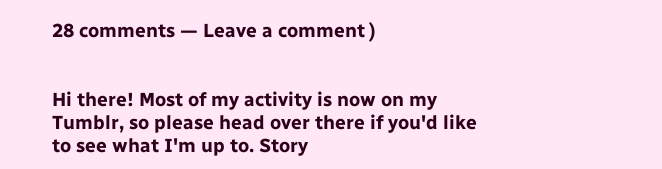28 comments — Leave a comment )


Hi there! Most of my activity is now on my Tumblr, so please head over there if you'd like to see what I'm up to. Story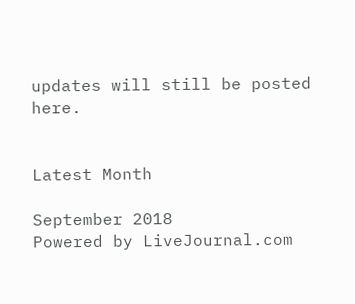updates will still be posted here.


Latest Month

September 2018
Powered by LiveJournal.com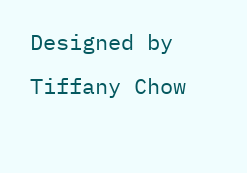Designed by Tiffany Chow